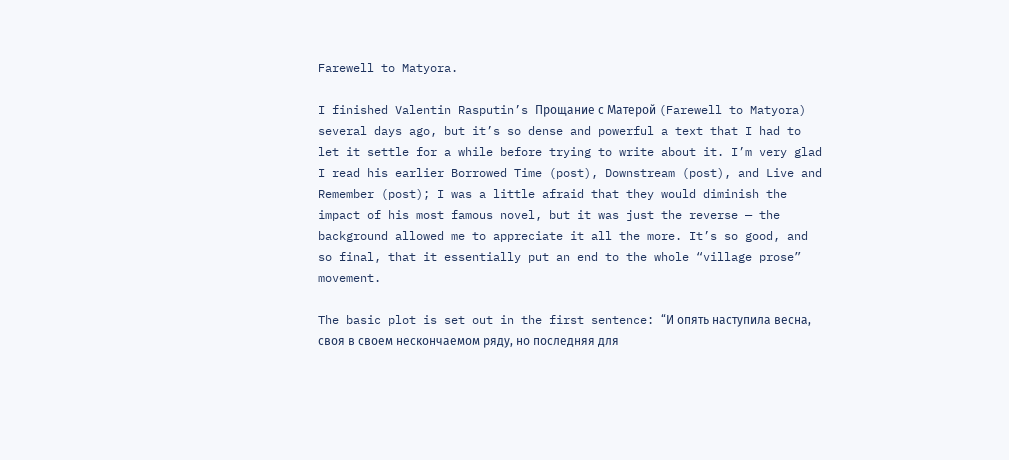Farewell to Matyora.

I finished Valentin Rasputin’s Прощание с Матерой (Farewell to Matyora) several days ago, but it’s so dense and powerful a text that I had to let it settle for a while before trying to write about it. I’m very glad I read his earlier Borrowed Time (post), Downstream (post), and Live and Remember (post); I was a little afraid that they would diminish the impact of his most famous novel, but it was just the reverse — the background allowed me to appreciate it all the more. It’s so good, and so final, that it essentially put an end to the whole “village prose” movement.

The basic plot is set out in the first sentence: “И опять наступила весна, своя в своем нескончаемом ряду, но последняя для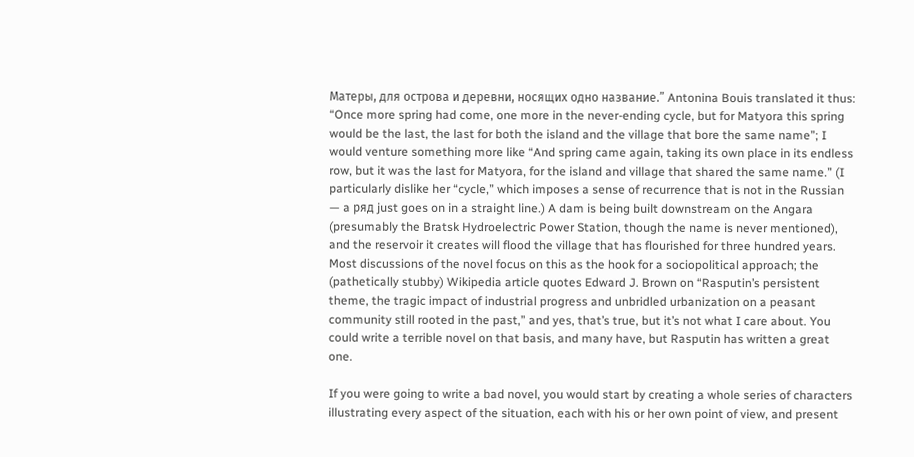Матеры, для острова и деревни, носящих одно название.” Antonina Bouis translated it thus: “Once more spring had come, one more in the never-ending cycle, but for Matyora this spring would be the last, the last for both the island and the village that bore the same name”; I would venture something more like “And spring came again, taking its own place in its endless row, but it was the last for Matyora, for the island and village that shared the same name.” (I particularly dislike her “cycle,” which imposes a sense of recurrence that is not in the Russian — a ряд just goes on in a straight line.) A dam is being built downstream on the Angara (presumably the Bratsk Hydroelectric Power Station, though the name is never mentioned), and the reservoir it creates will flood the village that has flourished for three hundred years. Most discussions of the novel focus on this as the hook for a sociopolitical approach; the (pathetically stubby) Wikipedia article quotes Edward J. Brown on “Rasputin’s persistent theme, the tragic impact of industrial progress and unbridled urbanization on a peasant community still rooted in the past,” and yes, that’s true, but it’s not what I care about. You could write a terrible novel on that basis, and many have, but Rasputin has written a great one.

If you were going to write a bad novel, you would start by creating a whole series of characters illustrating every aspect of the situation, each with his or her own point of view, and present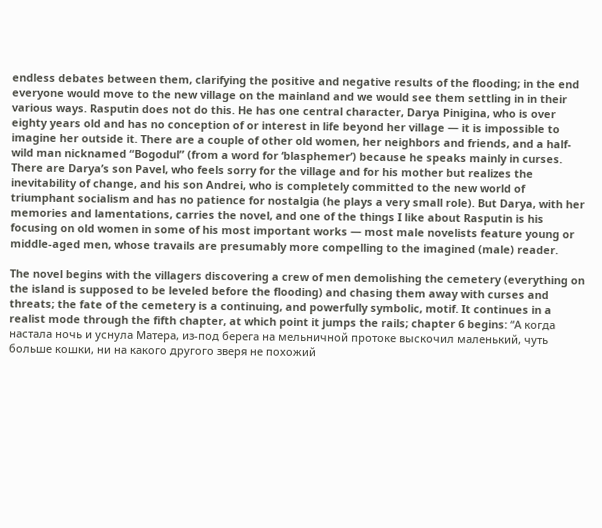endless debates between them, clarifying the positive and negative results of the flooding; in the end everyone would move to the new village on the mainland and we would see them settling in in their various ways. Rasputin does not do this. He has one central character, Darya Pinigina, who is over eighty years old and has no conception of or interest in life beyond her village — it is impossible to imagine her outside it. There are a couple of other old women, her neighbors and friends, and a half-wild man nicknamed “Bogodul” (from a word for ‘blasphemer’) because he speaks mainly in curses. There are Darya’s son Pavel, who feels sorry for the village and for his mother but realizes the inevitability of change, and his son Andrei, who is completely committed to the new world of triumphant socialism and has no patience for nostalgia (he plays a very small role). But Darya, with her memories and lamentations, carries the novel, and one of the things I like about Rasputin is his focusing on old women in some of his most important works — most male novelists feature young or middle-aged men, whose travails are presumably more compelling to the imagined (male) reader.

The novel begins with the villagers discovering a crew of men demolishing the cemetery (everything on the island is supposed to be leveled before the flooding) and chasing them away with curses and threats; the fate of the cemetery is a continuing, and powerfully symbolic, motif. It continues in a realist mode through the fifth chapter, at which point it jumps the rails; chapter 6 begins: “А когда настала ночь и уснула Матера, из-под берега на мельничной протоке выскочил маленький, чуть больше кошки, ни на какого другого зверя не похожий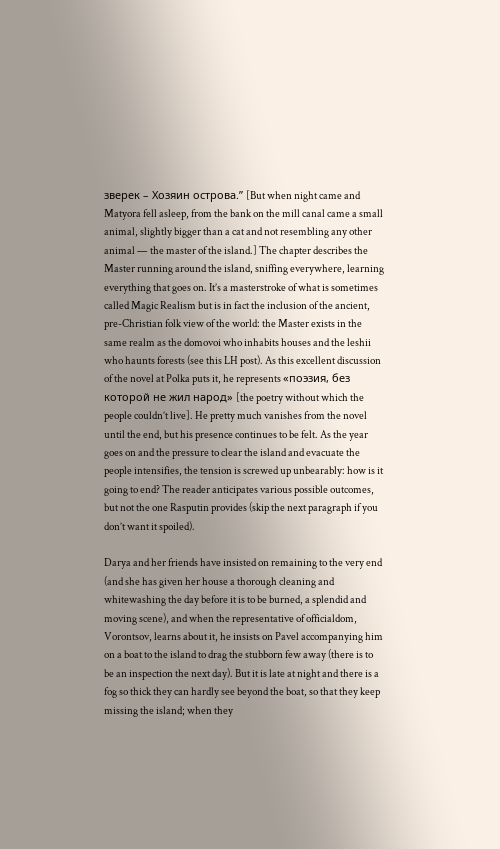зверек – Хозяин острова.” [But when night came and Matyora fell asleep, from the bank on the mill canal came a small animal, slightly bigger than a cat and not resembling any other animal — the master of the island.] The chapter describes the Master running around the island, sniffing everywhere, learning everything that goes on. It’s a masterstroke of what is sometimes called Magic Realism but is in fact the inclusion of the ancient, pre-Christian folk view of the world: the Master exists in the same realm as the domovoi who inhabits houses and the leshii who haunts forests (see this LH post). As this excellent discussion of the novel at Polka puts it, he represents «поэзия, без которой не жил народ» [the poetry without which the people couldn’t live]. He pretty much vanishes from the novel until the end, but his presence continues to be felt. As the year goes on and the pressure to clear the island and evacuate the people intensifies, the tension is screwed up unbearably: how is it going to end? The reader anticipates various possible outcomes, but not the one Rasputin provides (skip the next paragraph if you don’t want it spoiled).

Darya and her friends have insisted on remaining to the very end (and she has given her house a thorough cleaning and whitewashing the day before it is to be burned, a splendid and moving scene), and when the representative of officialdom, Vorontsov, learns about it, he insists on Pavel accompanying him on a boat to the island to drag the stubborn few away (there is to be an inspection the next day). But it is late at night and there is a fog so thick they can hardly see beyond the boat, so that they keep missing the island; when they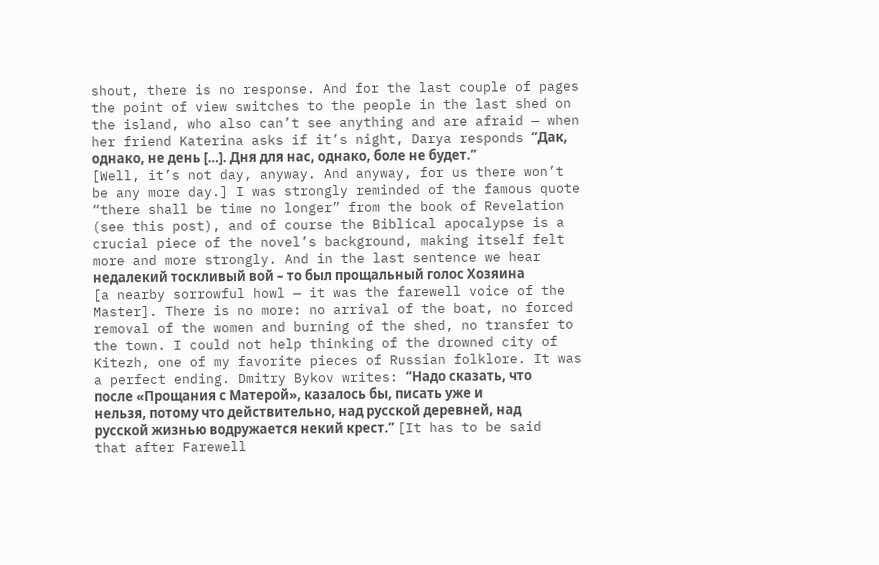shout, there is no response. And for the last couple of pages the point of view switches to the people in the last shed on the island, who also can’t see anything and are afraid — when her friend Katerina asks if it’s night, Darya responds “Дак, однако, не день […]. Дня для нас, однако, боле не будет.” [Well, it’s not day, anyway. And anyway, for us there won’t be any more day.] I was strongly reminded of the famous quote “there shall be time no longer” from the book of Revelation (see this post), and of course the Biblical apocalypse is a crucial piece of the novel’s background, making itself felt more and more strongly. And in the last sentence we hear недалекий тоскливый вой – то был прощальный голос Хозяина [a nearby sorrowful howl — it was the farewell voice of the Master]. There is no more: no arrival of the boat, no forced removal of the women and burning of the shed, no transfer to the town. I could not help thinking of the drowned city of Kitezh, one of my favorite pieces of Russian folklore. It was a perfect ending. Dmitry Bykov writes: “Надо сказать, что после «Прощания с Матерой», казалось бы, писать уже и нельзя, потому что действительно, над русской деревней, над русской жизнью водружается некий крест.” [It has to be said that after Farewell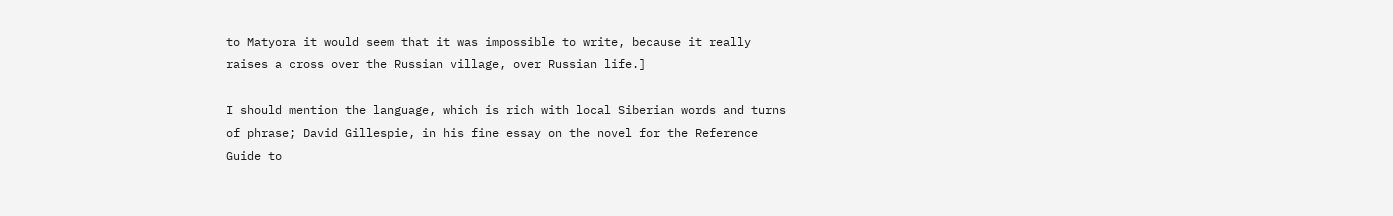to Matyora it would seem that it was impossible to write, because it really raises a cross over the Russian village, over Russian life.]

I should mention the language, which is rich with local Siberian words and turns of phrase; David Gillespie, in his fine essay on the novel for the Reference Guide to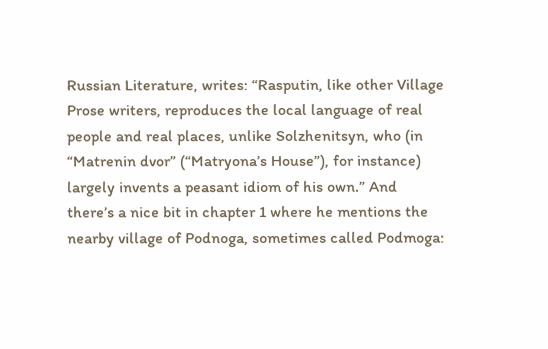Russian Literature, writes: “Rasputin, like other Village Prose writers, reproduces the local language of real people and real places, unlike Solzhenitsyn, who (in “Matrenin dvor” (“Matryona’s House”), for instance) largely invents a peasant idiom of his own.” And there’s a nice bit in chapter 1 where he mentions the nearby village of Podnoga, sometimes called Podmoga: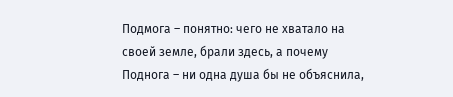Подмога – понятно: чего нe хватало на своей земле, брали здесь, а почему Поднога – ни одна душа бы не объяснила,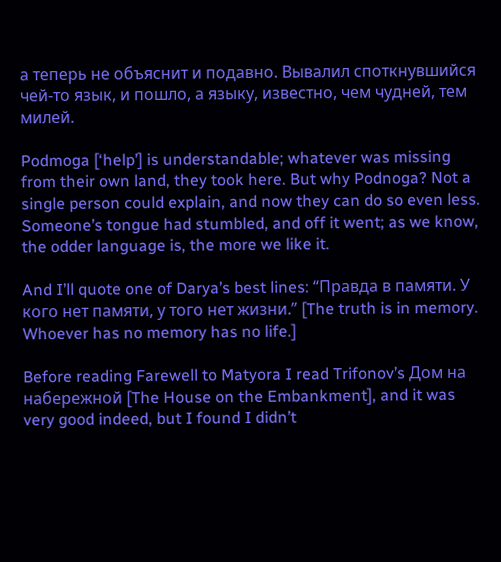а теперь не объяснит и подавно. Вывалил споткнувшийся чей-то язык, и пошло, а языку, известно, чем чудней, тем милей.

Podmoga [‘help’] is understandable; whatever was missing from their own land, they took here. But why Podnoga? Not a single person could explain, and now they can do so even less. Someone’s tongue had stumbled, and off it went; as we know, the odder language is, the more we like it.

And I’ll quote one of Darya’s best lines: “Правда в памяти. У кого нет памяти, у того нет жизни.” [The truth is in memory. Whoever has no memory has no life.]

Before reading Farewell to Matyora I read Trifonov’s Дом на набережной [The House on the Embankment], and it was very good indeed, but I found I didn’t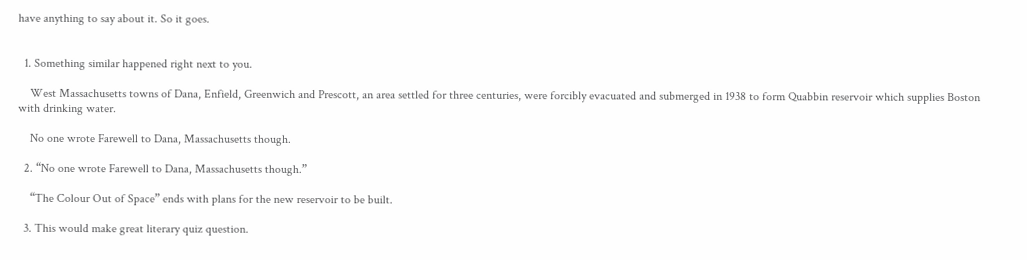have anything to say about it. So it goes.


  1. Something similar happened right next to you.

    West Massachusetts towns of Dana, Enfield, Greenwich and Prescott, an area settled for three centuries, were forcibly evacuated and submerged in 1938 to form Quabbin reservoir which supplies Boston with drinking water.

    No one wrote Farewell to Dana, Massachusetts though.

  2. “No one wrote Farewell to Dana, Massachusetts though.”

    “The Colour Out of Space” ends with plans for the new reservoir to be built.

  3. This would make great literary quiz question.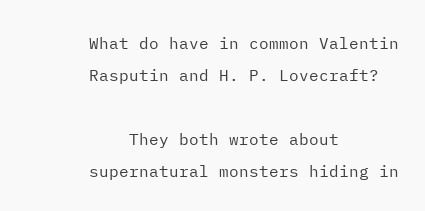What do have in common Valentin Rasputin and H. P. Lovecraft?

    They both wrote about supernatural monsters hiding in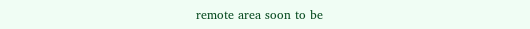remote area soon to be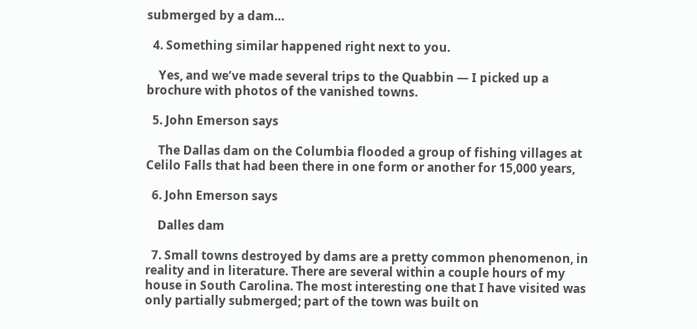submerged by a dam…

  4. Something similar happened right next to you.

    Yes, and we’ve made several trips to the Quabbin — I picked up a brochure with photos of the vanished towns.

  5. John Emerson says

    The Dallas dam on the Columbia flooded a group of fishing villages at Celilo Falls that had been there in one form or another for 15,000 years,

  6. John Emerson says

    Dalles dam

  7. Small towns destroyed by dams are a pretty common phenomenon, in reality and in literature. There are several within a couple hours of my house in South Carolina. The most interesting one that I have visited was only partially submerged; part of the town was built on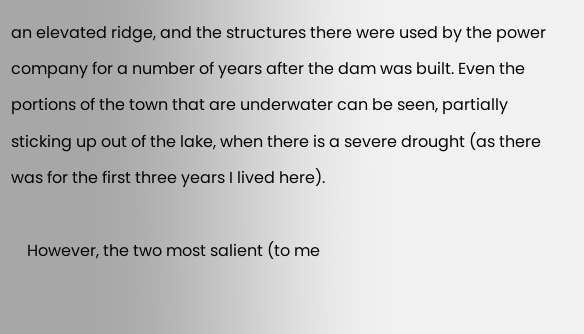an elevated ridge, and the structures there were used by the power company for a number of years after the dam was built. Even the portions of the town that are underwater can be seen, partially sticking up out of the lake, when there is a severe drought (as there was for the first three years I lived here).

    However, the two most salient (to me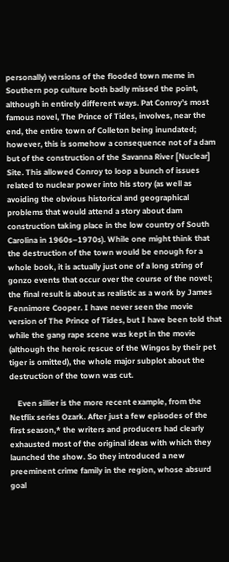personally) versions of the flooded town meme in Southern pop culture both badly missed the point, although in entirely different ways. Pat Conroy’s most famous novel, The Prince of Tides, involves, near the end, the entire town of Colleton being inundated; however, this is somehow a consequence not of a dam but of the construction of the Savanna River [Nuclear] Site. This allowed Conroy to loop a bunch of issues related to nuclear power into his story (as well as avoiding the obvious historical and geographical problems that would attend a story about dam construction taking place in the low country of South Carolina in 1960s–1970s). While one might think that the destruction of the town would be enough for a whole book, it is actually just one of a long string of gonzo events that occur over the course of the novel; the final result is about as realistic as a work by James Fennimore Cooper. I have never seen the movie version of The Prince of Tides, but I have been told that while the gang rape scene was kept in the movie (although the heroic rescue of the Wingos by their pet tiger is omitted), the whole major subplot about the destruction of the town was cut.

    Even sillier is the more recent example, from the Netflix series Ozark. After just a few episodes of the first season,* the writers and producers had clearly exhausted most of the original ideas with which they launched the show. So they introduced a new preeminent crime family in the region, whose absurd goal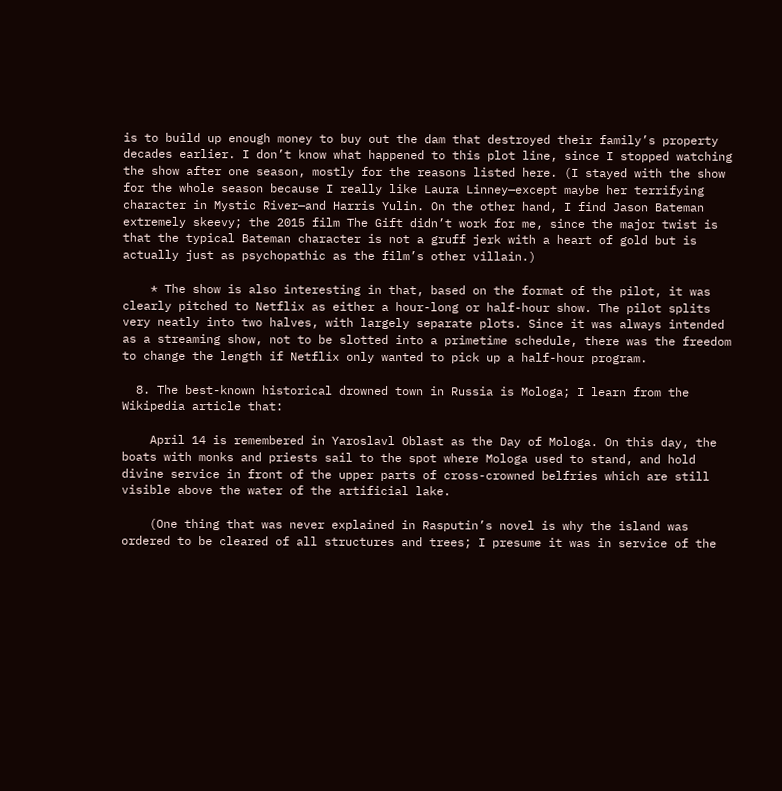is to build up enough money to buy out the dam that destroyed their family’s property decades earlier. I don’t know what happened to this plot line, since I stopped watching the show after one season, mostly for the reasons listed here. (I stayed with the show for the whole season because I really like Laura Linney—except maybe her terrifying character in Mystic River—and Harris Yulin. On the other hand, I find Jason Bateman extremely skeevy; the 2015 film The Gift didn’t work for me, since the major twist is that the typical Bateman character is not a gruff jerk with a heart of gold but is actually just as psychopathic as the film’s other villain.)

    * The show is also interesting in that, based on the format of the pilot, it was clearly pitched to Netflix as either a hour-long or half-hour show. The pilot splits very neatly into two halves, with largely separate plots. Since it was always intended as a streaming show, not to be slotted into a primetime schedule, there was the freedom to change the length if Netflix only wanted to pick up a half-hour program.

  8. The best-known historical drowned town in Russia is Mologa; I learn from the Wikipedia article that:

    April 14 is remembered in Yaroslavl Oblast as the Day of Mologa. On this day, the boats with monks and priests sail to the spot where Mologa used to stand, and hold divine service in front of the upper parts of cross-crowned belfries which are still visible above the water of the artificial lake.

    (One thing that was never explained in Rasputin’s novel is why the island was ordered to be cleared of all structures and trees; I presume it was in service of the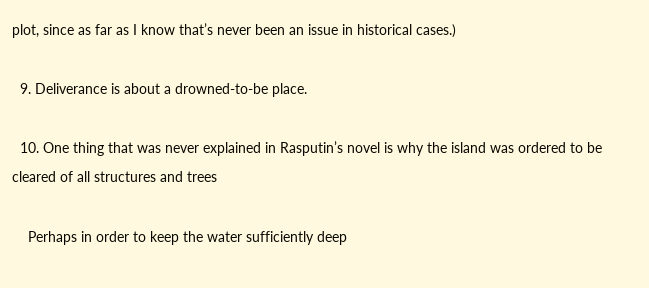plot, since as far as I know that’s never been an issue in historical cases.)

  9. Deliverance is about a drowned-to-be place.

  10. One thing that was never explained in Rasputin’s novel is why the island was ordered to be cleared of all structures and trees

    Perhaps in order to keep the water sufficiently deep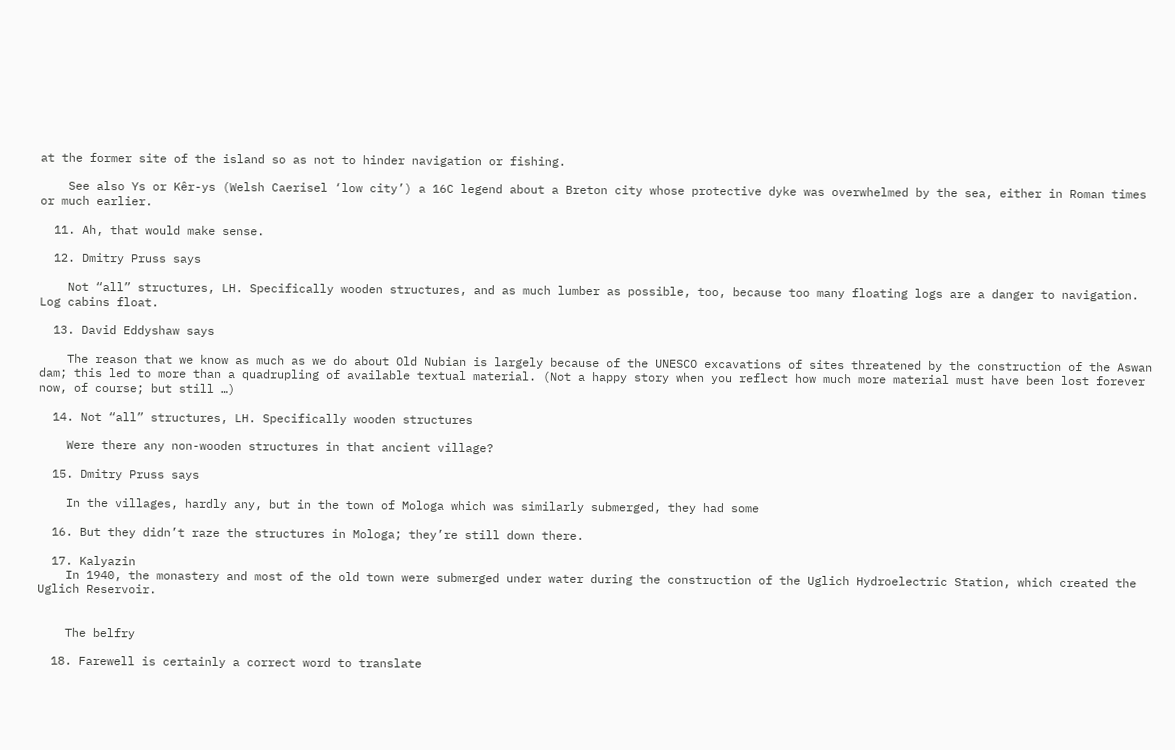at the former site of the island so as not to hinder navigation or fishing.

    See also Ys or Kêr-ys (Welsh Caerisel ‘low city’) a 16C legend about a Breton city whose protective dyke was overwhelmed by the sea, either in Roman times or much earlier.

  11. Ah, that would make sense.

  12. Dmitry Pruss says

    Not “all” structures, LH. Specifically wooden structures, and as much lumber as possible, too, because too many floating logs are a danger to navigation. Log cabins float.

  13. David Eddyshaw says

    The reason that we know as much as we do about Old Nubian is largely because of the UNESCO excavations of sites threatened by the construction of the Aswan dam; this led to more than a quadrupling of available textual material. (Not a happy story when you reflect how much more material must have been lost forever now, of course; but still …)

  14. Not “all” structures, LH. Specifically wooden structures

    Were there any non-wooden structures in that ancient village?

  15. Dmitry Pruss says

    In the villages, hardly any, but in the town of Mologa which was similarly submerged, they had some

  16. But they didn’t raze the structures in Mologa; they’re still down there.

  17. Kalyazin
    In 1940, the monastery and most of the old town were submerged under water during the construction of the Uglich Hydroelectric Station, which created the Uglich Reservoir.


    The belfry

  18. Farewell is certainly a correct word to translate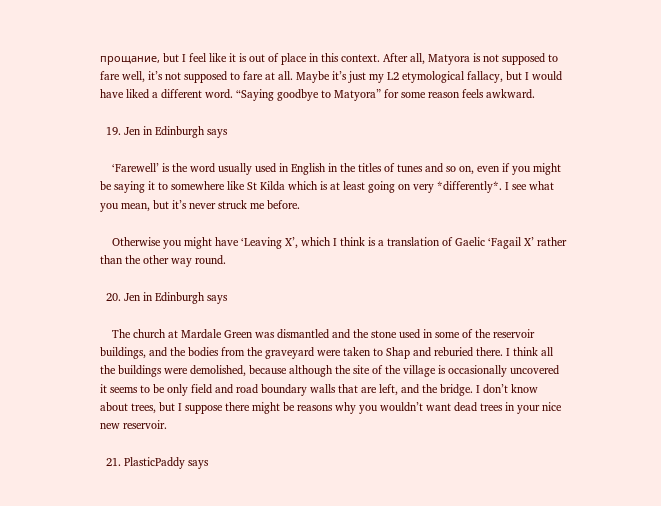прощание, but I feel like it is out of place in this context. After all, Matyora is not supposed to fare well, it’s not supposed to fare at all. Maybe it’s just my L2 etymological fallacy, but I would have liked a different word. “Saying goodbye to Matyora” for some reason feels awkward.

  19. Jen in Edinburgh says

    ‘Farewell’ is the word usually used in English in the titles of tunes and so on, even if you might be saying it to somewhere like St Kilda which is at least going on very *differently*. I see what you mean, but it’s never struck me before.

    Otherwise you might have ‘Leaving X’, which I think is a translation of Gaelic ‘Fagail X’ rather than the other way round.

  20. Jen in Edinburgh says

    The church at Mardale Green was dismantled and the stone used in some of the reservoir buildings, and the bodies from the graveyard were taken to Shap and reburied there. I think all the buildings were demolished, because although the site of the village is occasionally uncovered it seems to be only field and road boundary walls that are left, and the bridge. I don’t know about trees, but I suppose there might be reasons why you wouldn’t want dead trees in your nice new reservoir.

  21. PlasticPaddy says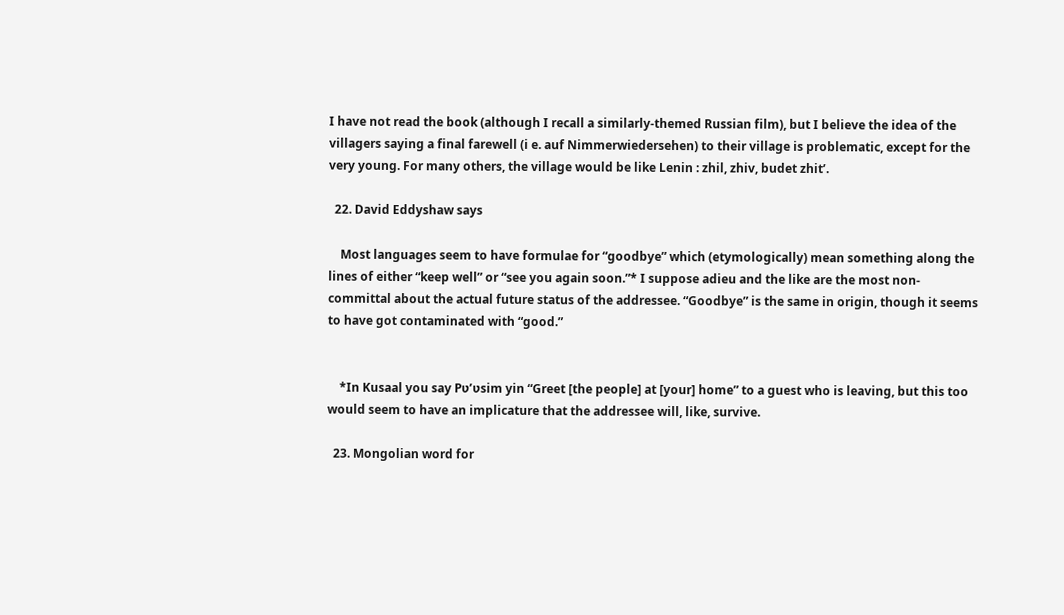I have not read the book (although I recall a similarly-themed Russian film), but I believe the idea of the villagers saying a final farewell (i e. auf Nimmerwiedersehen) to their village is problematic, except for the very young. For many others, the village would be like Lenin : zhil, zhiv, budet zhit’.

  22. David Eddyshaw says

    Most languages seem to have formulae for “goodbye” which (etymologically) mean something along the lines of either “keep well” or “see you again soon.”* I suppose adieu and the like are the most non-committal about the actual future status of the addressee. “Goodbye” is the same in origin, though it seems to have got contaminated with “good.”


    *In Kusaal you say Pʋ’ʋsim yin “Greet [the people] at [your] home” to a guest who is leaving, but this too would seem to have an implicature that the addressee will, like, survive.

  23. Mongolian word for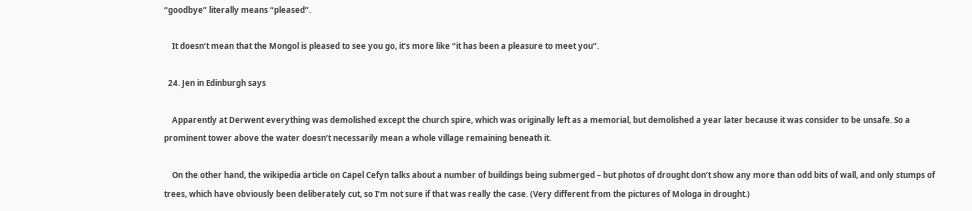“goodbye” literally means “pleased”.

    It doesn’t mean that the Mongol is pleased to see you go, it’s more like “it has been a pleasure to meet you”.

  24. Jen in Edinburgh says

    Apparently at Derwent everything was demolished except the church spire, which was originally left as a memorial, but demolished a year later because it was consider to be unsafe. So a prominent tower above the water doesn’t necessarily mean a whole village remaining beneath it.

    On the other hand, the wikipedia article on Capel Cefyn talks about a number of buildings being submerged – but photos of drought don’t show any more than odd bits of wall, and only stumps of trees, which have obviously been deliberately cut, so I’m not sure if that was really the case. (Very different from the pictures of Mologa in drought.)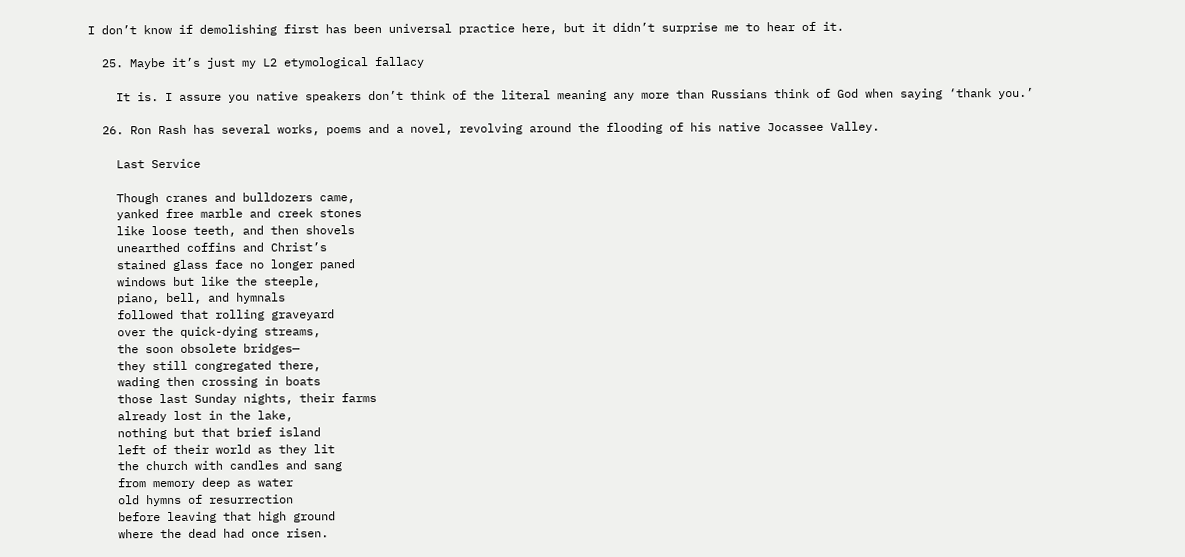I don’t know if demolishing first has been universal practice here, but it didn’t surprise me to hear of it.

  25. Maybe it’s just my L2 etymological fallacy

    It is. I assure you native speakers don’t think of the literal meaning any more than Russians think of God when saying ‘thank you.’

  26. Ron Rash has several works, poems and a novel, revolving around the flooding of his native Jocassee Valley.

    Last Service

    Though cranes and bulldozers came,
    yanked free marble and creek stones
    like loose teeth, and then shovels
    unearthed coffins and Christ’s
    stained glass face no longer paned
    windows but like the steeple,
    piano, bell, and hymnals
    followed that rolling graveyard
    over the quick-dying streams,
    the soon obsolete bridges—
    they still congregated there,
    wading then crossing in boats
    those last Sunday nights, their farms
    already lost in the lake,
    nothing but that brief island
    left of their world as they lit
    the church with candles and sang
    from memory deep as water
    old hymns of resurrection
    before leaving that high ground
    where the dead had once risen.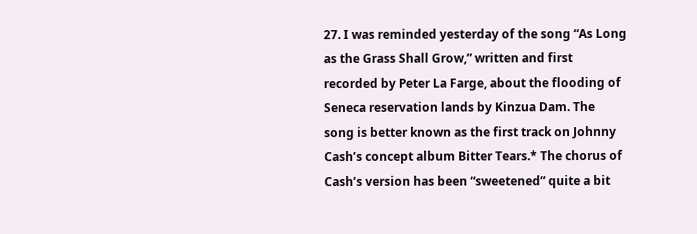27. I was reminded yesterday of the song “As Long as the Grass Shall Grow,” written and first recorded by Peter La Farge, about the flooding of Seneca reservation lands by Kinzua Dam. The song is better known as the first track on Johnny Cash’s concept album Bitter Tears.* The chorus of Cash’s version has been “sweetened” quite a bit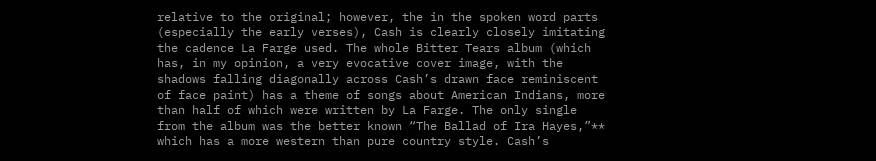relative to the original; however, the in the spoken word parts (especially the early verses), Cash is clearly closely imitating the cadence La Farge used. The whole Bitter Tears album (which has, in my opinion, a very evocative cover image, with the shadows falling diagonally across Cash’s drawn face reminiscent of face paint) has a theme of songs about American Indians, more than half of which were written by La Farge. The only single from the album was the better known “The Ballad of Ira Hayes,”** which has a more western than pure country style. Cash’s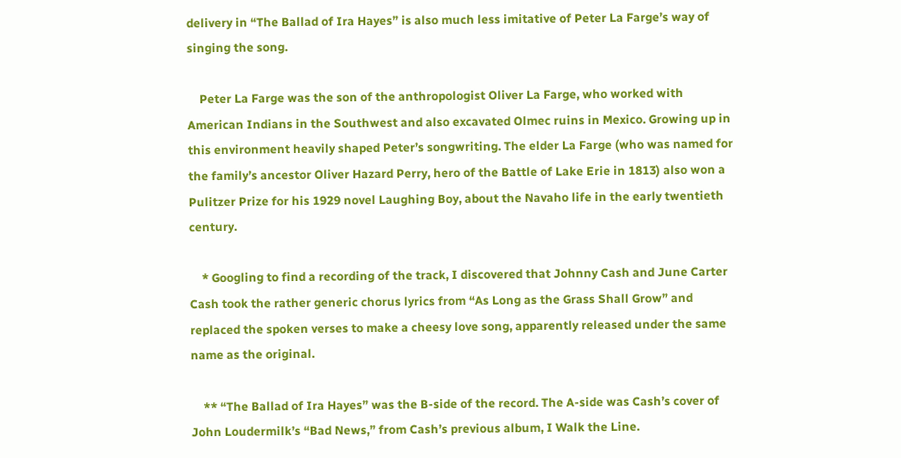delivery in “The Ballad of Ira Hayes” is also much less imitative of Peter La Farge’s way of singing the song.

    Peter La Farge was the son of the anthropologist Oliver La Farge, who worked with American Indians in the Southwest and also excavated Olmec ruins in Mexico. Growing up in this environment heavily shaped Peter’s songwriting. The elder La Farge (who was named for the family’s ancestor Oliver Hazard Perry, hero of the Battle of Lake Erie in 1813) also won a Pulitzer Prize for his 1929 novel Laughing Boy, about the Navaho life in the early twentieth century.

    * Googling to find a recording of the track, I discovered that Johnny Cash and June Carter Cash took the rather generic chorus lyrics from “As Long as the Grass Shall Grow” and replaced the spoken verses to make a cheesy love song, apparently released under the same name as the original.

    ** “The Ballad of Ira Hayes” was the B-side of the record. The A-side was Cash’s cover of John Loudermilk’s “Bad News,” from Cash’s previous album, I Walk the Line.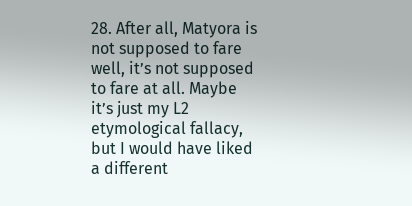28. After all, Matyora is not supposed to fare well, it’s not supposed to fare at all. Maybe it’s just my L2 etymological fallacy, but I would have liked a different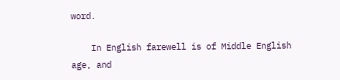word.

    In English farewell is of Middle English age, and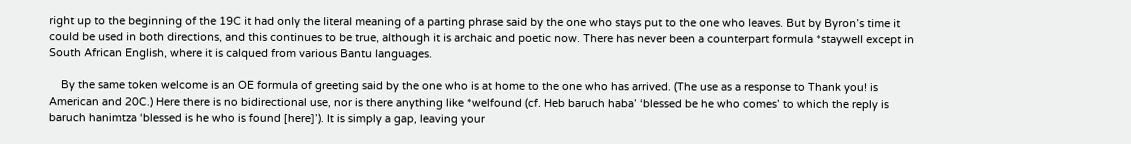right up to the beginning of the 19C it had only the literal meaning of a parting phrase said by the one who stays put to the one who leaves. But by Byron’s time it could be used in both directions, and this continues to be true, although it is archaic and poetic now. There has never been a counterpart formula *staywell except in South African English, where it is calqued from various Bantu languages.

    By the same token welcome is an OE formula of greeting said by the one who is at home to the one who has arrived. (The use as a response to Thank you! is American and 20C.) Here there is no bidirectional use, nor is there anything like *welfound (cf. Heb baruch haba’ ‘blessed be he who comes’ to which the reply is baruch hanimtza ‘blessed is he who is found [here]’). It is simply a gap, leaving your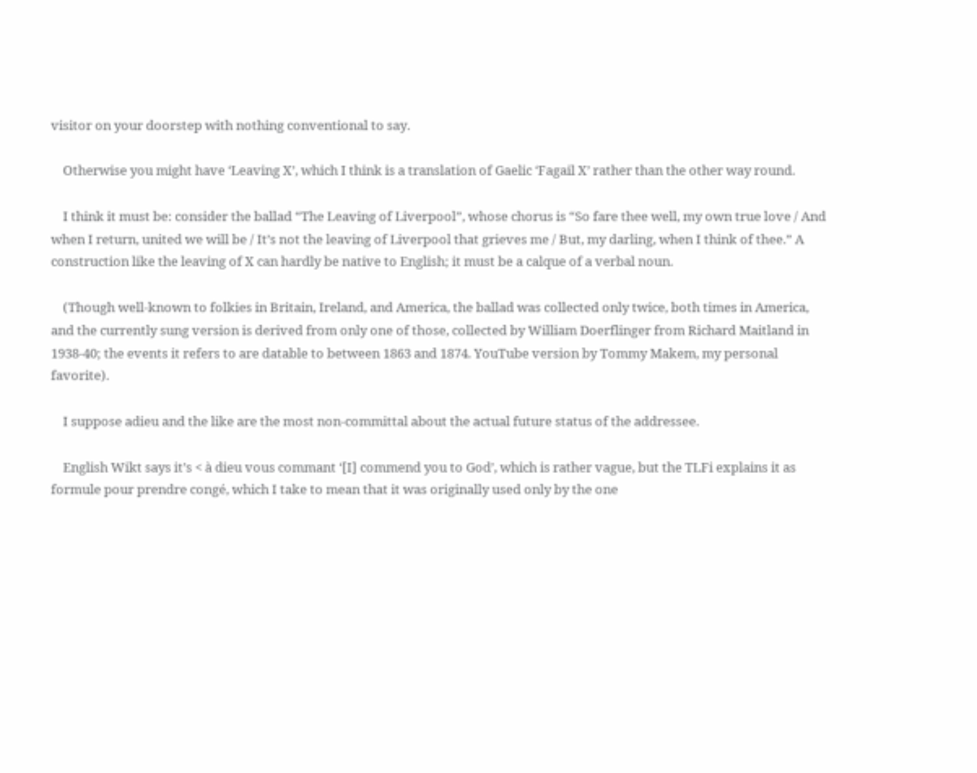visitor on your doorstep with nothing conventional to say.

    Otherwise you might have ‘Leaving X’, which I think is a translation of Gaelic ‘Fagail X’ rather than the other way round.

    I think it must be: consider the ballad “The Leaving of Liverpool”, whose chorus is “So fare thee well, my own true love / And when I return, united we will be / It’s not the leaving of Liverpool that grieves me / But, my darling, when I think of thee.” A construction like the leaving of X can hardly be native to English; it must be a calque of a verbal noun.

    (Though well-known to folkies in Britain, Ireland, and America, the ballad was collected only twice, both times in America, and the currently sung version is derived from only one of those, collected by William Doerflinger from Richard Maitland in 1938-40; the events it refers to are datable to between 1863 and 1874. YouTube version by Tommy Makem, my personal favorite).

    I suppose adieu and the like are the most non-committal about the actual future status of the addressee.

    English Wikt says it’s < à dieu vous commant ‘[I] commend you to God’, which is rather vague, but the TLFi explains it as formule pour prendre congé, which I take to mean that it was originally used only by the one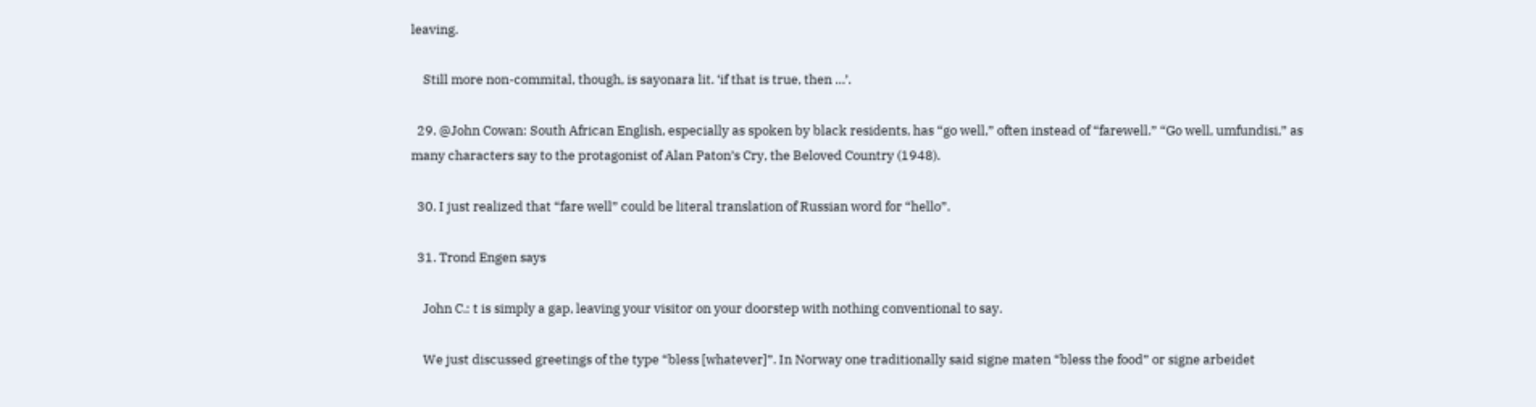leaving.

    Still more non-commital, though, is sayonara lit. ‘if that is true, then …’.

  29. @John Cowan: South African English, especially as spoken by black residents, has “go well,” often instead of “farewell.” “Go well, umfundisi,” as many characters say to the protagonist of Alan Paton’s Cry, the Beloved Country (1948).

  30. I just realized that “fare well” could be literal translation of Russian word for “hello”.

  31. Trond Engen says

    John C.: t is simply a gap, leaving your visitor on your doorstep with nothing conventional to say.

    We just discussed greetings of the type “bless [whatever]”. In Norway one traditionally said signe maten “bless the food” or signe arbeidet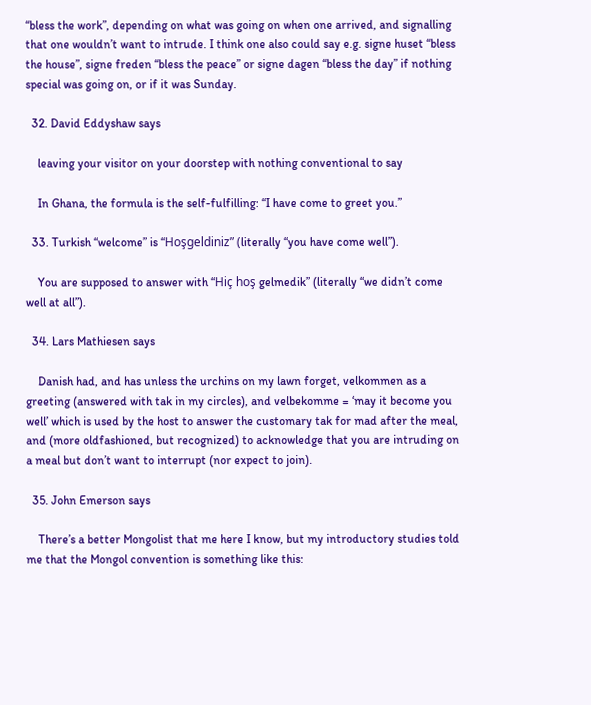“bless the work”, depending on what was going on when one arrived, and signalling that one wouldn’t want to intrude. I think one also could say e.g. signe huset “bless the house”, signe freden “bless the peace” or signe dagen “bless the day” if nothing special was going on, or if it was Sunday.

  32. David Eddyshaw says

    leaving your visitor on your doorstep with nothing conventional to say

    In Ghana, the formula is the self-fulfilling: “I have come to greet you.”

  33. Turkish “welcome” is “Hoşgeldiniz” (literally “you have come well”).

    You are supposed to answer with “Hiç hoş gelmedik” (literally “we didn’t come well at all”).

  34. Lars Mathiesen says

    Danish had, and has unless the urchins on my lawn forget, velkommen as a greeting (answered with tak in my circles), and velbekomme = ‘may it become you well’ which is used by the host to answer the customary tak for mad after the meal, and (more oldfashioned, but recognized) to acknowledge that you are intruding on a meal but don’t want to interrupt (nor expect to join).

  35. John Emerson says

    There’s a better Mongolist that me here I know, but my introductory studies told me that the Mongol convention is something like this: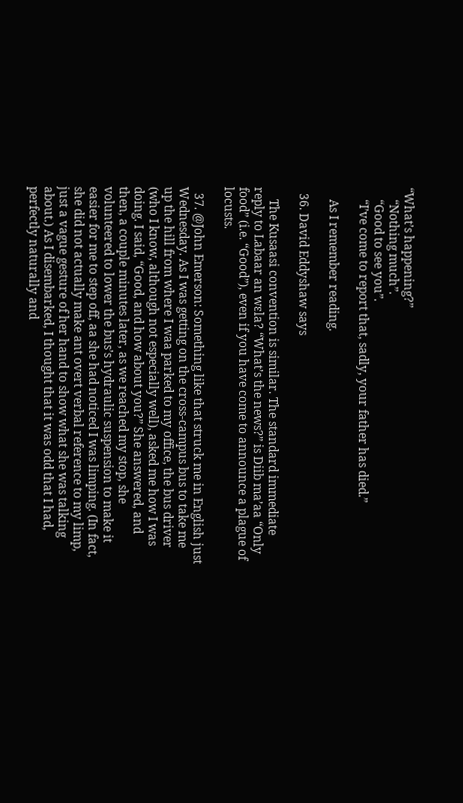“What’s happening?”
    “Nothing much”.
    “Good to see you”.
    “I’ve come to report that, sadly, your father has died.”

    As I remember reading.

  36. David Eddyshaw says

    The Kusaasi convention is similar. The standard immediate reply to Labaar an wɛla? “What’s the news?” is Diib ma’aa “Only food” (i.e. “Good”), even if you have come to announce a plague of locusts.

  37. @John Emerson: Something like that struck me in English just Wednesday. As I was getting on the cross-campus bus to take me up the hill from where I waa parked to my office, the bus driver (who I know, although not especially well), asked me how I was doing. I said, “Good, and how about you?” She answered, and then, a couple minutes later, as we reached my stop, she volunteered to lower the bus’s hydraulic suspension to make it easier for me to step off, aa she had noticed I was limping. (In fact, she did not actually make ant overt verbal reference to my limp, just a vague gesture of her hand to show what she was talking about.) As I disembarked, I thought that it was odd that I had, perfectly naturally and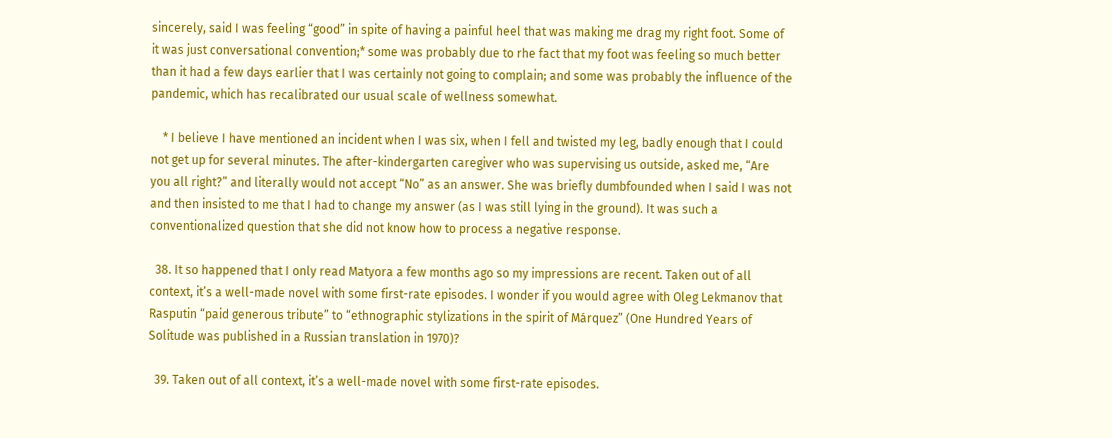sincerely, said I was feeling “good” in spite of having a painful heel that was making me drag my right foot. Some of it was just conversational convention;* some was probably due to rhe fact that my foot was feeling so much better than it had a few days earlier that I was certainly not going to complain; and some was probably the influence of the pandemic, which has recalibrated our usual scale of wellness somewhat.

    * I believe I have mentioned an incident when I was six, when I fell and twisted my leg, badly enough that I could not get up for several minutes. The after-kindergarten caregiver who was supervising us outside, asked me, “Are you all right?” and literally would not accept “No” as an answer. She was briefly dumbfounded when I said I was not and then insisted to me that I had to change my answer (as I was still lying in the ground). It was such a conventionalized question that she did not know how to process a negative response.

  38. It so happened that I only read Matyora a few months ago so my impressions are recent. Taken out of all context, it’s a well-made novel with some first-rate episodes. I wonder if you would agree with Oleg Lekmanov that Rasputin “paid generous tribute” to “ethnographic stylizations in the spirit of Márquez” (One Hundred Years of Solitude was published in a Russian translation in 1970)?

  39. Taken out of all context, it’s a well-made novel with some first-rate episodes.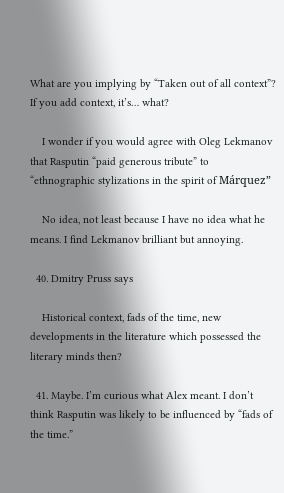What are you implying by “Taken out of all context”? If you add context, it’s… what?

    I wonder if you would agree with Oleg Lekmanov that Rasputin “paid generous tribute” to “ethnographic stylizations in the spirit of Márquez”

    No idea, not least because I have no idea what he means. I find Lekmanov brilliant but annoying.

  40. Dmitry Pruss says

    Historical context, fads of the time, new developments in the literature which possessed the literary minds then?

  41. Maybe. I’m curious what Alex meant. I don’t think Rasputin was likely to be influenced by “fads of the time.”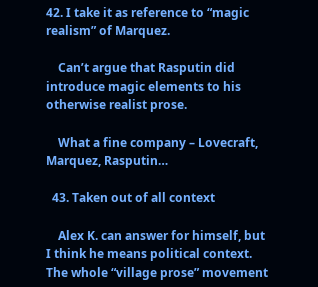42. I take it as reference to “magic realism” of Marquez.

    Can’t argue that Rasputin did introduce magic elements to his otherwise realist prose.

    What a fine company – Lovecraft, Marquez, Rasputin…

  43. Taken out of all context

    Alex K. can answer for himself, but I think he means political context. The whole “village prose” movement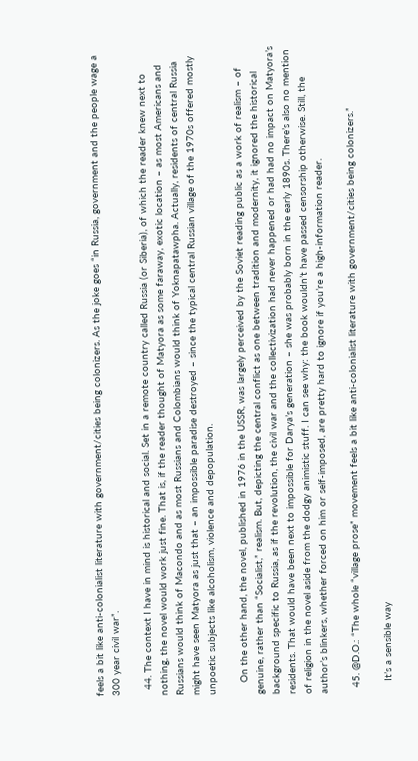feels a bit like anti-colonialist literature with government/cities being colonizers. As the joke goes “in Russia, government and the people wage a 300 year civil war”.

  44. The context I have in mind is historical and social. Set in a remote country called Russia (or Siberia), of which the reader knew next to nothing, the novel would work just fine. That is, if the reader thought of Matyora as some faraway, exotic location – as most Americans and Russians would think of Macondo and as most Russians and Colombians would think of Yoknapatawpha. Actually, residents of central Russia might have seen Matyora as just that – an impossible paradise destroyed – since the typical central Russian village of the 1970s offered mostly unpoetic subjects like alcoholism, violence and depopulation.

    On the other hand, the novel, published in 1976 in the USSR, was largely perceived by the Soviet reading public as a work of realism – of genuine, rather than “Socialist,” realism. But, depicting the central conflict as one between tradition and modernity, it ignored the historical background specific to Russia, as if the revolution, the civil war and the collectivization had never happened or had had no impact on Matyora’s residents. That would have been next to impossible for Darya’s generation – she was probably born in the early 1890s. There’s also no mention of religion in the novel aside from the dodgy animistic stuff. I can see why: the book wouldn’t have passed censorship otherwise. Still, the author’s blinkers, whether forced on him or self-imposed, are pretty hard to ignore if you’re a high-information reader.

  45. @D.O.: “The whole “village prose” movement feels a bit like anti-colonialist literature with government/cities being colonizers.”

    It’s a sensible way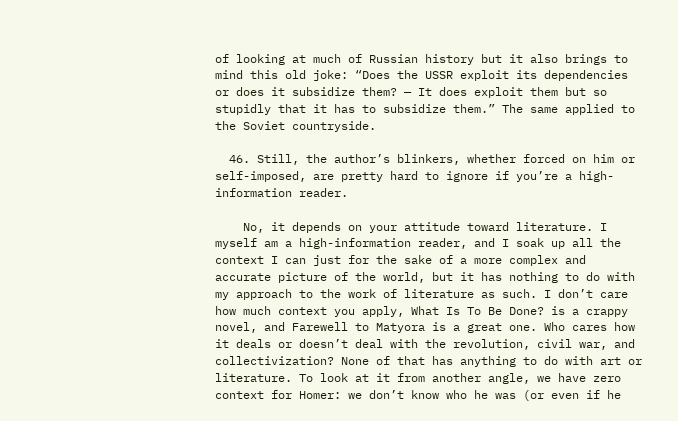of looking at much of Russian history but it also brings to mind this old joke: “Does the USSR exploit its dependencies or does it subsidize them? — It does exploit them but so stupidly that it has to subsidize them.” The same applied to the Soviet countryside.

  46. Still, the author’s blinkers, whether forced on him or self-imposed, are pretty hard to ignore if you’re a high-information reader.

    No, it depends on your attitude toward literature. I myself am a high-information reader, and I soak up all the context I can just for the sake of a more complex and accurate picture of the world, but it has nothing to do with my approach to the work of literature as such. I don’t care how much context you apply, What Is To Be Done? is a crappy novel, and Farewell to Matyora is a great one. Who cares how it deals or doesn’t deal with the revolution, civil war, and collectivization? None of that has anything to do with art or literature. To look at it from another angle, we have zero context for Homer: we don’t know who he was (or even if he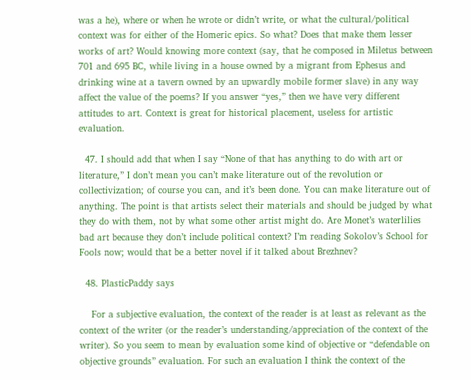was a he), where or when he wrote or didn’t write, or what the cultural/political context was for either of the Homeric epics. So what? Does that make them lesser works of art? Would knowing more context (say, that he composed in Miletus between 701 and 695 BC, while living in a house owned by a migrant from Ephesus and drinking wine at a tavern owned by an upwardly mobile former slave) in any way affect the value of the poems? If you answer “yes,” then we have very different attitudes to art. Context is great for historical placement, useless for artistic evaluation.

  47. I should add that when I say “None of that has anything to do with art or literature,” I don’t mean you can’t make literature out of the revolution or collectivization; of course you can, and it’s been done. You can make literature out of anything. The point is that artists select their materials and should be judged by what they do with them, not by what some other artist might do. Are Monet’s waterlilies bad art because they don’t include political context? I’m reading Sokolov’s School for Fools now; would that be a better novel if it talked about Brezhnev?

  48. PlasticPaddy says

    For a subjective evaluation, the context of the reader is at least as relevant as the context of the writer (or the reader’s understanding/appreciation of the context of the writer). So you seem to mean by evaluation some kind of objective or “defendable on objective grounds” evaluation. For such an evaluation I think the context of the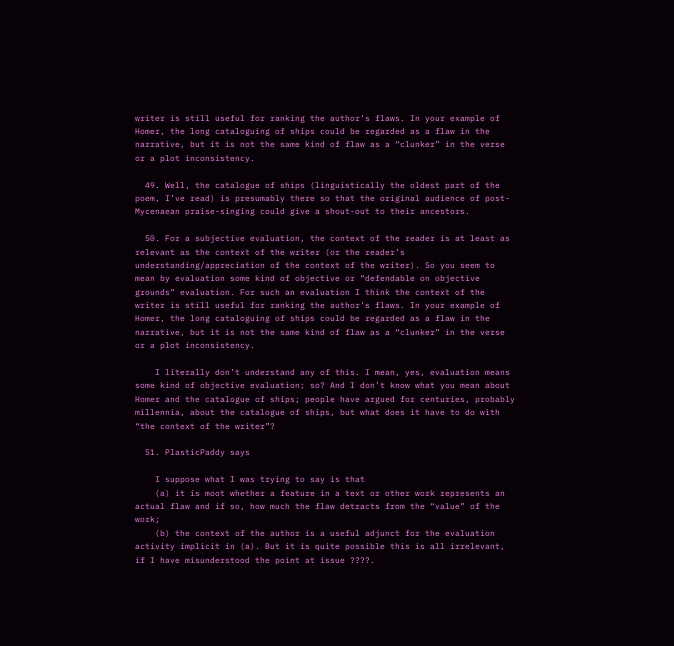writer is still useful for ranking the author’s flaws. In your example of Homer, the long cataloguing of ships could be regarded as a flaw in the narrative, but it is not the same kind of flaw as a “clunker” in the verse or a plot inconsistency.

  49. Well, the catalogue of ships (linguistically the oldest part of the poem, I’ve read) is presumably there so that the original audience of post-Mycenaean praise-singing could give a shout-out to their ancestors.

  50. For a subjective evaluation, the context of the reader is at least as relevant as the context of the writer (or the reader’s understanding/appreciation of the context of the writer). So you seem to mean by evaluation some kind of objective or “defendable on objective grounds” evaluation. For such an evaluation I think the context of the writer is still useful for ranking the author’s flaws. In your example of Homer, the long cataloguing of ships could be regarded as a flaw in the narrative, but it is not the same kind of flaw as a “clunker” in the verse or a plot inconsistency.

    I literally don’t understand any of this. I mean, yes, evaluation means some kind of objective evaluation; so? And I don’t know what you mean about Homer and the catalogue of ships; people have argued for centuries, probably millennia, about the catalogue of ships, but what does it have to do with “the context of the writer”?

  51. PlasticPaddy says

    I suppose what I was trying to say is that
    (a) it is moot whether a feature in a text or other work represents an actual flaw and if so, how much the flaw detracts from the “value” of the work;
    (b) the context of the author is a useful adjunct for the evaluation activity implicit in (a). But it is quite possible this is all irrelevant, if I have misunderstood the point at issue ????.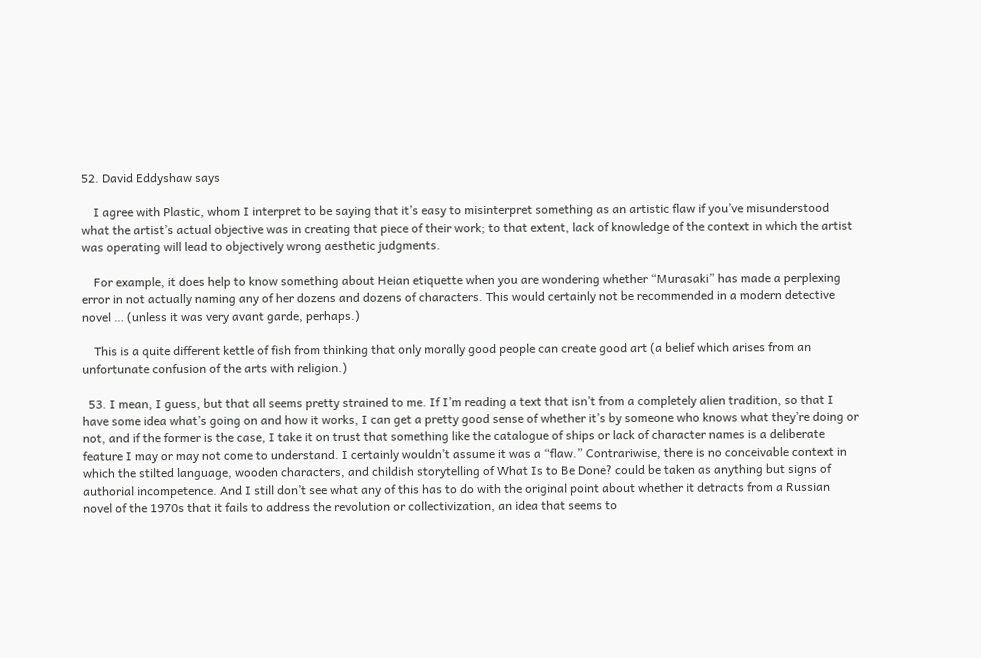52. David Eddyshaw says

    I agree with Plastic, whom I interpret to be saying that it’s easy to misinterpret something as an artistic flaw if you’ve misunderstood what the artist’s actual objective was in creating that piece of their work; to that extent, lack of knowledge of the context in which the artist was operating will lead to objectively wrong aesthetic judgments.

    For example, it does help to know something about Heian etiquette when you are wondering whether “Murasaki” has made a perplexing error in not actually naming any of her dozens and dozens of characters. This would certainly not be recommended in a modern detective novel … (unless it was very avant garde, perhaps.)

    This is a quite different kettle of fish from thinking that only morally good people can create good art (a belief which arises from an unfortunate confusion of the arts with religion.)

  53. I mean, I guess, but that all seems pretty strained to me. If I’m reading a text that isn’t from a completely alien tradition, so that I have some idea what’s going on and how it works, I can get a pretty good sense of whether it’s by someone who knows what they’re doing or not, and if the former is the case, I take it on trust that something like the catalogue of ships or lack of character names is a deliberate feature I may or may not come to understand. I certainly wouldn’t assume it was a “flaw.” Contrariwise, there is no conceivable context in which the stilted language, wooden characters, and childish storytelling of What Is to Be Done? could be taken as anything but signs of authorial incompetence. And I still don’t see what any of this has to do with the original point about whether it detracts from a Russian novel of the 1970s that it fails to address the revolution or collectivization, an idea that seems to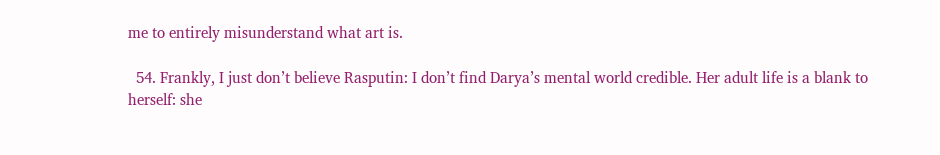me to entirely misunderstand what art is.

  54. Frankly, I just don’t believe Rasputin: I don’t find Darya’s mental world credible. Her adult life is a blank to herself: she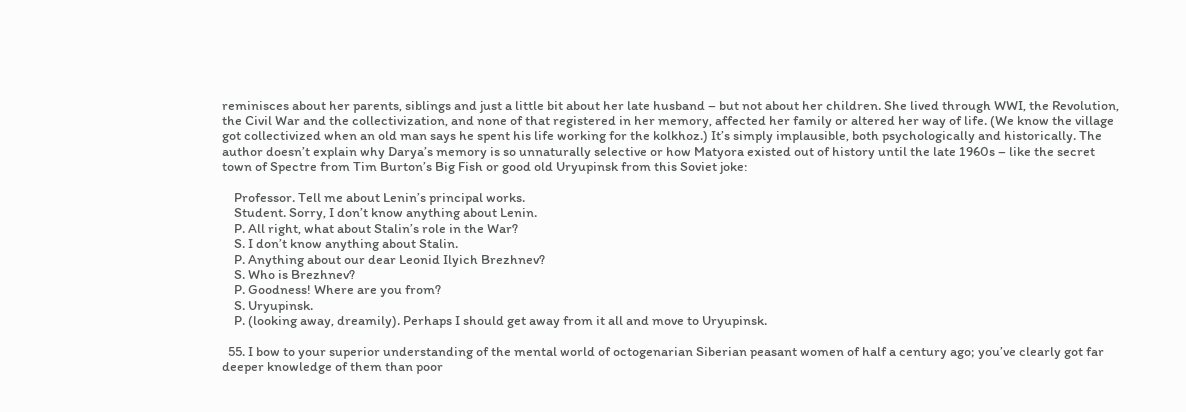reminisces about her parents, siblings and just a little bit about her late husband – but not about her children. She lived through WWI, the Revolution, the Civil War and the collectivization, and none of that registered in her memory, affected her family or altered her way of life. (We know the village got collectivized when an old man says he spent his life working for the kolkhoz.) It’s simply implausible, both psychologically and historically. The author doesn’t explain why Darya’s memory is so unnaturally selective or how Matyora existed out of history until the late 1960s – like the secret town of Spectre from Tim Burton’s Big Fish or good old Uryupinsk from this Soviet joke:

    Professor. Tell me about Lenin’s principal works.
    Student. Sorry, I don’t know anything about Lenin.
    P. All right, what about Stalin’s role in the War?
    S. I don’t know anything about Stalin.
    P. Anything about our dear Leonid Ilyich Brezhnev?
    S. Who is Brezhnev?
    P. Goodness! Where are you from?
    S. Uryupinsk.
    P. (looking away, dreamily). Perhaps I should get away from it all and move to Uryupinsk.

  55. I bow to your superior understanding of the mental world of octogenarian Siberian peasant women of half a century ago; you’ve clearly got far deeper knowledge of them than poor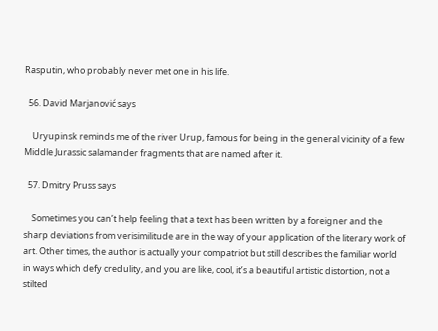Rasputin, who probably never met one in his life.

  56. David Marjanović says

    Uryupinsk reminds me of the river Urup, famous for being in the general vicinity of a few Middle Jurassic salamander fragments that are named after it.

  57. Dmitry Pruss says

    Sometimes you can’t help feeling that a text has been written by a foreigner and the sharp deviations from verisimilitude are in the way of your application of the literary work of art. Other times, the author is actually your compatriot but still describes the familiar world in ways which defy credulity, and you are like, cool, it’s a beautiful artistic distortion, not a stilted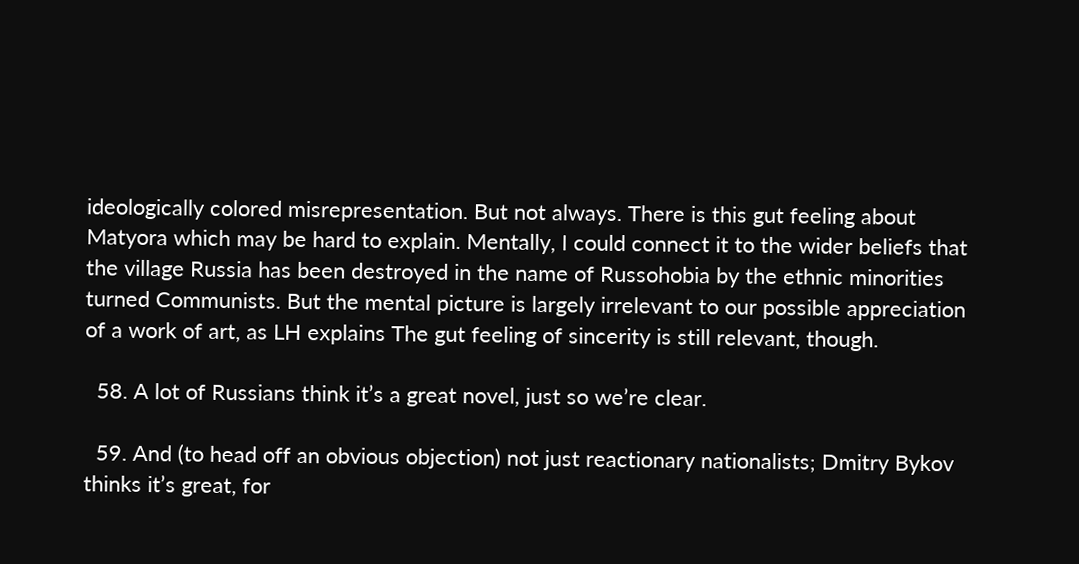ideologically colored misrepresentation. But not always. There is this gut feeling about Matyora which may be hard to explain. Mentally, I could connect it to the wider beliefs that the village Russia has been destroyed in the name of Russohobia by the ethnic minorities turned Communists. But the mental picture is largely irrelevant to our possible appreciation of a work of art, as LH explains The gut feeling of sincerity is still relevant, though.

  58. A lot of Russians think it’s a great novel, just so we’re clear.

  59. And (to head off an obvious objection) not just reactionary nationalists; Dmitry Bykov thinks it’s great, for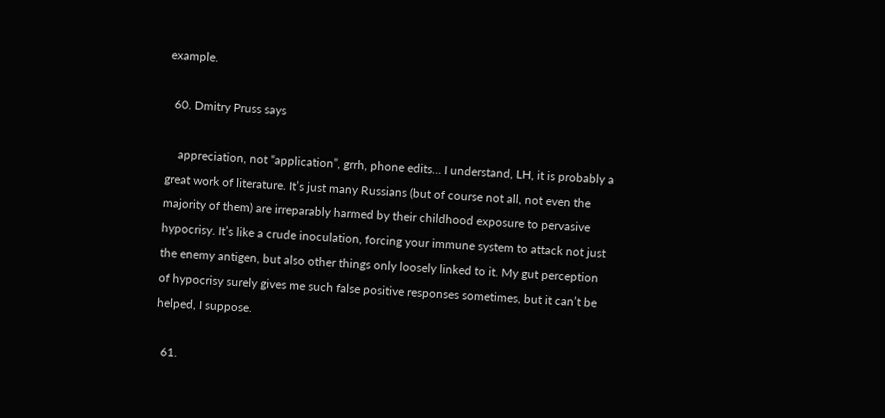example.

  60. Dmitry Pruss says

    appreciation, not “application”, grrh, phone edits… I understand, LH, it is probably a great work of literature. It’s just many Russians (but of course not all, not even the majority of them) are irreparably harmed by their childhood exposure to pervasive hypocrisy. It’s like a crude inoculation, forcing your immune system to attack not just the enemy antigen, but also other things only loosely linked to it. My gut perception of hypocrisy surely gives me such false positive responses sometimes, but it can’t be helped, I suppose.

  61.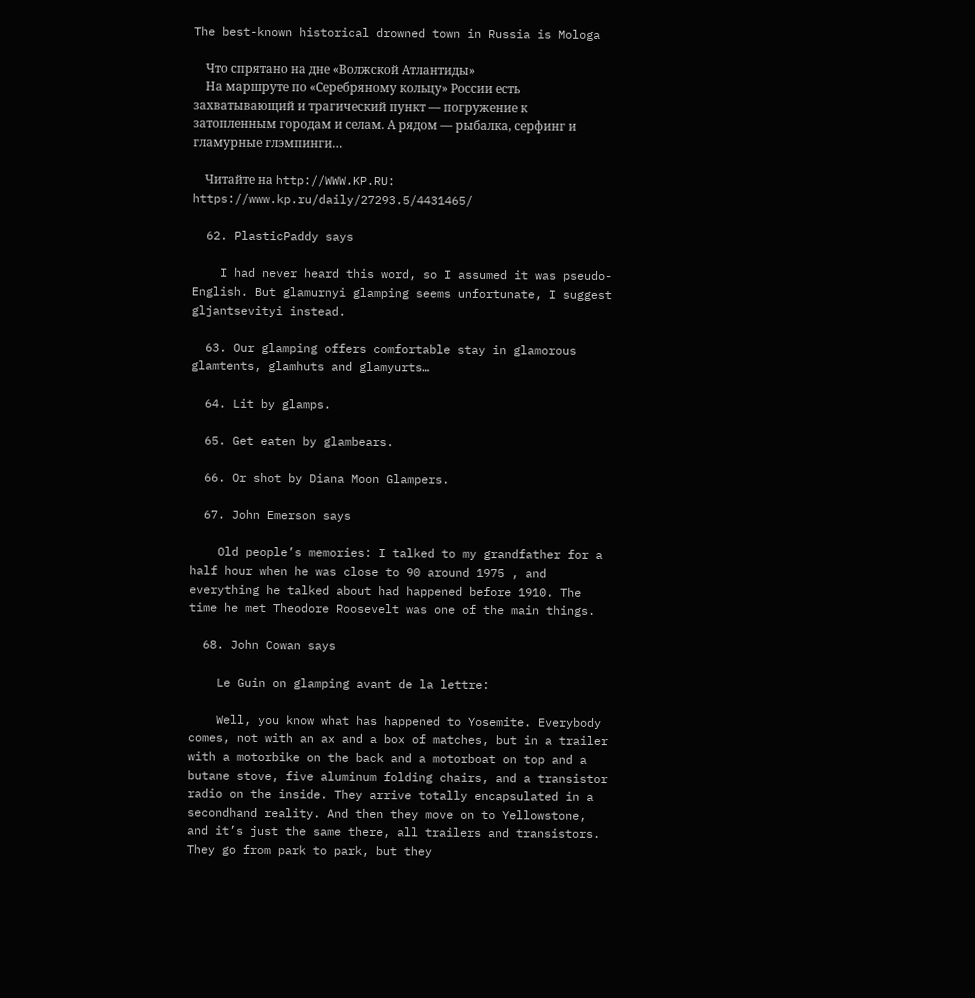The best-known historical drowned town in Russia is Mologa

    Что спрятано на дне «Волжской Атлантиды»
    На маршруте по «Серебряному кольцу» России есть захватывающий и трагический пункт — погружение к затопленным городам и селам. А рядом — рыбалка, серфинг и гламурные глэмпинги…

    Читайте на http://WWW.KP.RU: https://www.kp.ru/daily/27293.5/4431465/

  62. PlasticPaddy says

    I had never heard this word, so I assumed it was pseudo-English. But glamurnyi glamping seems unfortunate, I suggest gljantsevityi instead.

  63. Our glamping offers comfortable stay in glamorous glamtents, glamhuts and glamyurts…

  64. Lit by glamps.

  65. Get eaten by glambears.

  66. Or shot by Diana Moon Glampers.

  67. John Emerson says

    Old people’s memories: I talked to my grandfather for a half hour when he was close to 90 around 1975 , and everything he talked about had happened before 1910. The time he met Theodore Roosevelt was one of the main things.

  68. John Cowan says

    Le Guin on glamping avant de la lettre:

    Well, you know what has happened to Yosemite. Everybody comes, not with an ax and a box of matches, but in a trailer with a motorbike on the back and a motorboat on top and a butane stove, five aluminum folding chairs, and a transistor radio on the inside. They arrive totally encapsulated in a secondhand reality. And then they move on to Yellowstone, and it’s just the same there, all trailers and transistors. They go from park to park, but they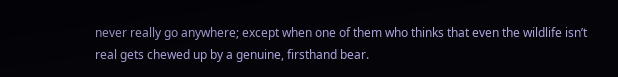never really go anywhere; except when one of them who thinks that even the wildlife isn’t real gets chewed up by a genuine, firsthand bear.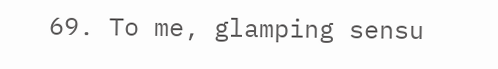69. To me, glamping sensu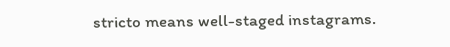stricto means well-staged instagrams.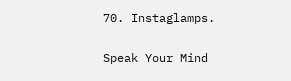70. Instaglamps.

Speak Your Mind